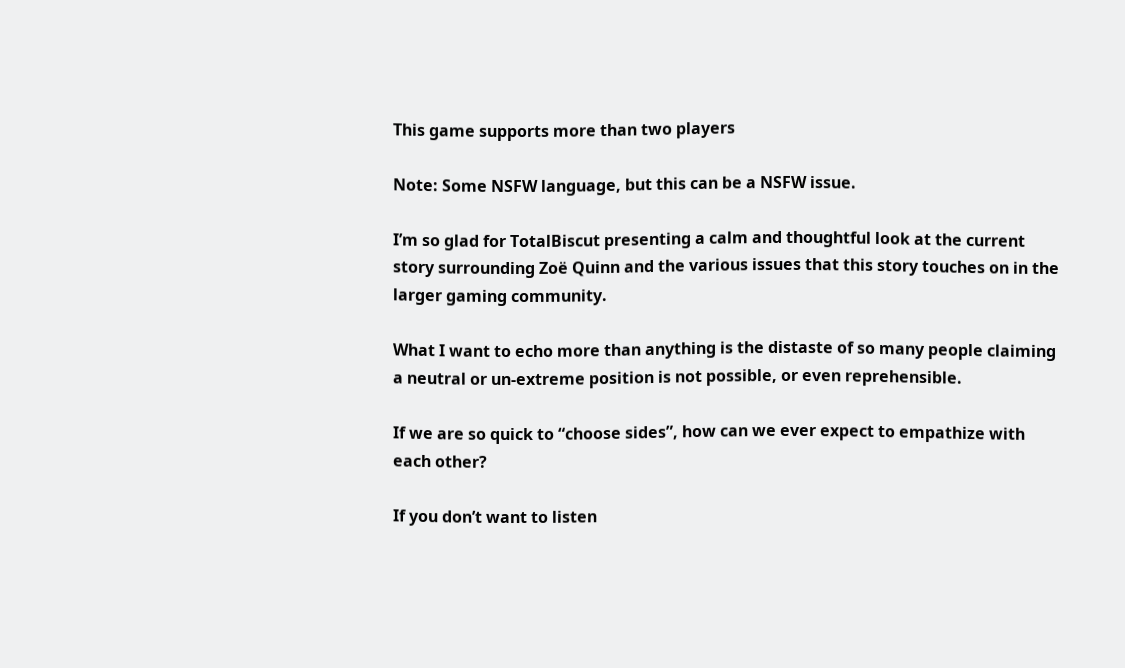This game supports more than two players

Note: Some NSFW language, but this can be a NSFW issue.

I’m so glad for TotalBiscut presenting a calm and thoughtful look at the current story surrounding Zoë Quinn and the various issues that this story touches on in the larger gaming community.

What I want to echo more than anything is the distaste of so many people claiming a neutral or un-extreme position is not possible, or even reprehensible.

If we are so quick to “choose sides”, how can we ever expect to empathize with each other?

If you don’t want to listen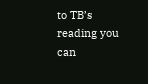to TB’s reading you can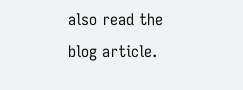also read the blog article.